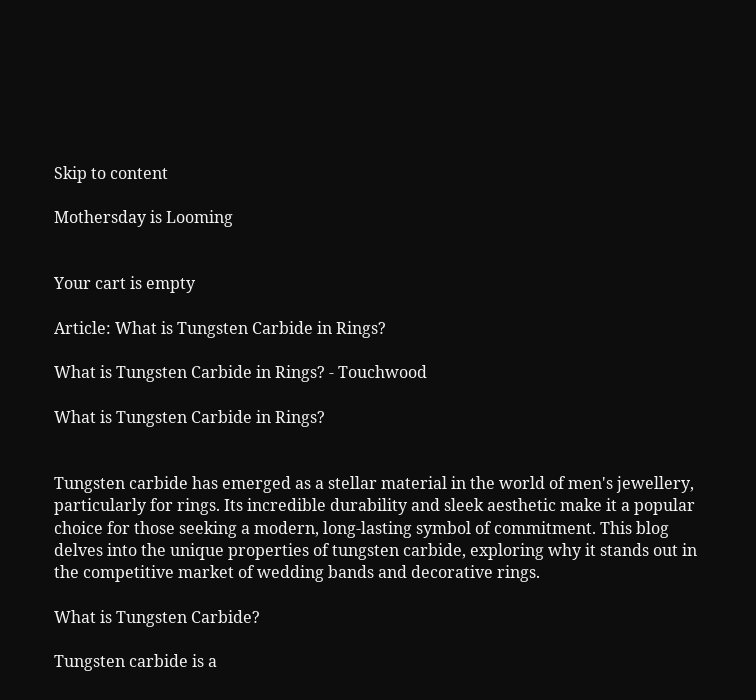Skip to content

Mothersday is Looming


Your cart is empty

Article: What is Tungsten Carbide in Rings?

What is Tungsten Carbide in Rings? - Touchwood

What is Tungsten Carbide in Rings?


Tungsten carbide has emerged as a stellar material in the world of men's jewellery, particularly for rings. Its incredible durability and sleek aesthetic make it a popular choice for those seeking a modern, long-lasting symbol of commitment. This blog delves into the unique properties of tungsten carbide, exploring why it stands out in the competitive market of wedding bands and decorative rings.

What is Tungsten Carbide?

Tungsten carbide is a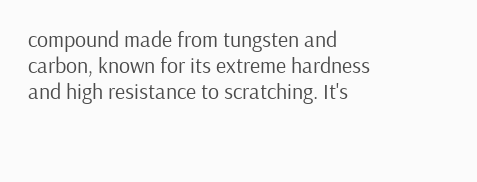compound made from tungsten and carbon, known for its extreme hardness and high resistance to scratching. It's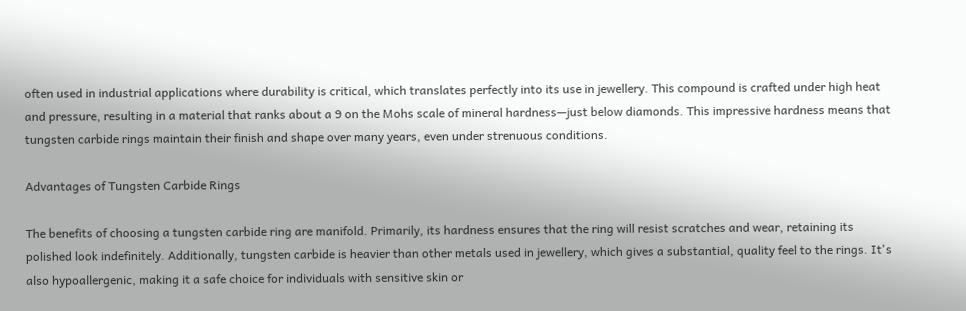often used in industrial applications where durability is critical, which translates perfectly into its use in jewellery. This compound is crafted under high heat and pressure, resulting in a material that ranks about a 9 on the Mohs scale of mineral hardness—just below diamonds. This impressive hardness means that tungsten carbide rings maintain their finish and shape over many years, even under strenuous conditions.

Advantages of Tungsten Carbide Rings

The benefits of choosing a tungsten carbide ring are manifold. Primarily, its hardness ensures that the ring will resist scratches and wear, retaining its polished look indefinitely. Additionally, tungsten carbide is heavier than other metals used in jewellery, which gives a substantial, quality feel to the rings. It's also hypoallergenic, making it a safe choice for individuals with sensitive skin or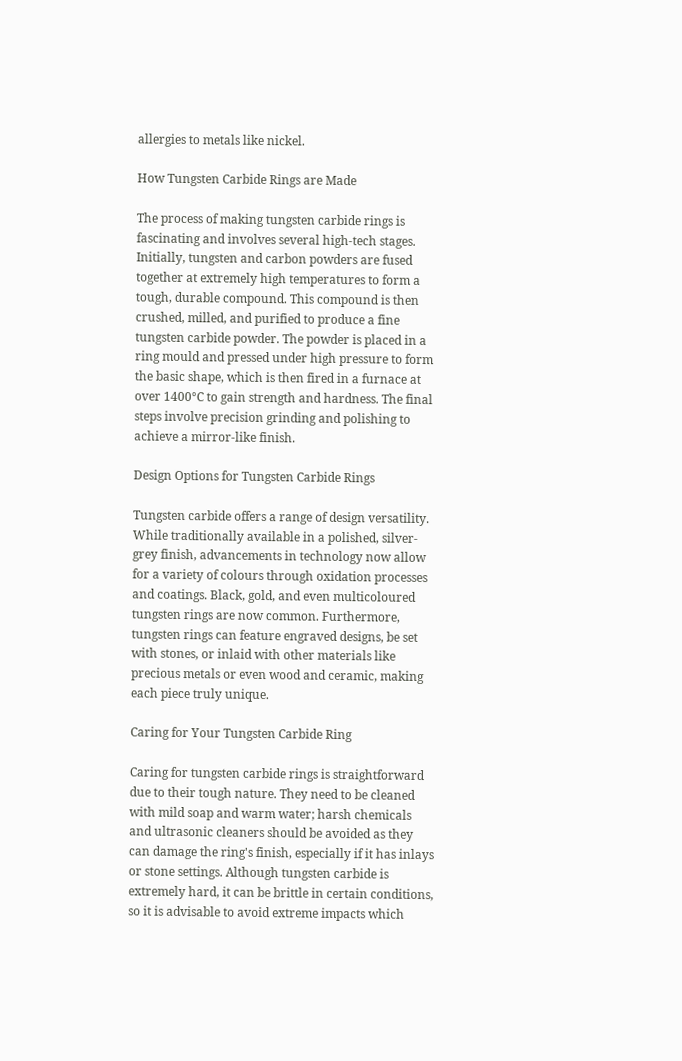allergies to metals like nickel.

How Tungsten Carbide Rings are Made

The process of making tungsten carbide rings is fascinating and involves several high-tech stages. Initially, tungsten and carbon powders are fused together at extremely high temperatures to form a tough, durable compound. This compound is then crushed, milled, and purified to produce a fine tungsten carbide powder. The powder is placed in a ring mould and pressed under high pressure to form the basic shape, which is then fired in a furnace at over 1400°C to gain strength and hardness. The final steps involve precision grinding and polishing to achieve a mirror-like finish.

Design Options for Tungsten Carbide Rings

Tungsten carbide offers a range of design versatility. While traditionally available in a polished, silver-grey finish, advancements in technology now allow for a variety of colours through oxidation processes and coatings. Black, gold, and even multicoloured tungsten rings are now common. Furthermore, tungsten rings can feature engraved designs, be set with stones, or inlaid with other materials like precious metals or even wood and ceramic, making each piece truly unique.

Caring for Your Tungsten Carbide Ring

Caring for tungsten carbide rings is straightforward due to their tough nature. They need to be cleaned with mild soap and warm water; harsh chemicals and ultrasonic cleaners should be avoided as they can damage the ring's finish, especially if it has inlays or stone settings. Although tungsten carbide is extremely hard, it can be brittle in certain conditions, so it is advisable to avoid extreme impacts which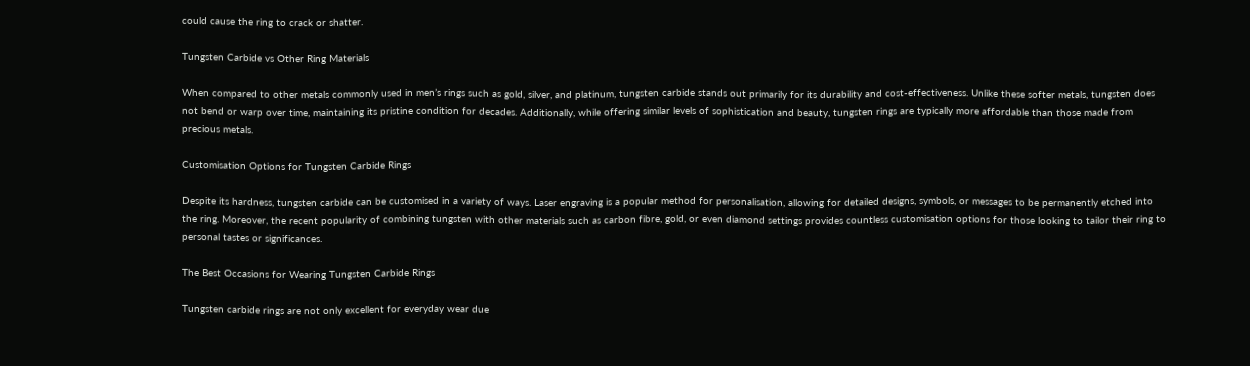could cause the ring to crack or shatter.

Tungsten Carbide vs Other Ring Materials

When compared to other metals commonly used in men’s rings such as gold, silver, and platinum, tungsten carbide stands out primarily for its durability and cost-effectiveness. Unlike these softer metals, tungsten does not bend or warp over time, maintaining its pristine condition for decades. Additionally, while offering similar levels of sophistication and beauty, tungsten rings are typically more affordable than those made from precious metals.

Customisation Options for Tungsten Carbide Rings

Despite its hardness, tungsten carbide can be customised in a variety of ways. Laser engraving is a popular method for personalisation, allowing for detailed designs, symbols, or messages to be permanently etched into the ring. Moreover, the recent popularity of combining tungsten with other materials such as carbon fibre, gold, or even diamond settings provides countless customisation options for those looking to tailor their ring to personal tastes or significances.

The Best Occasions for Wearing Tungsten Carbide Rings

Tungsten carbide rings are not only excellent for everyday wear due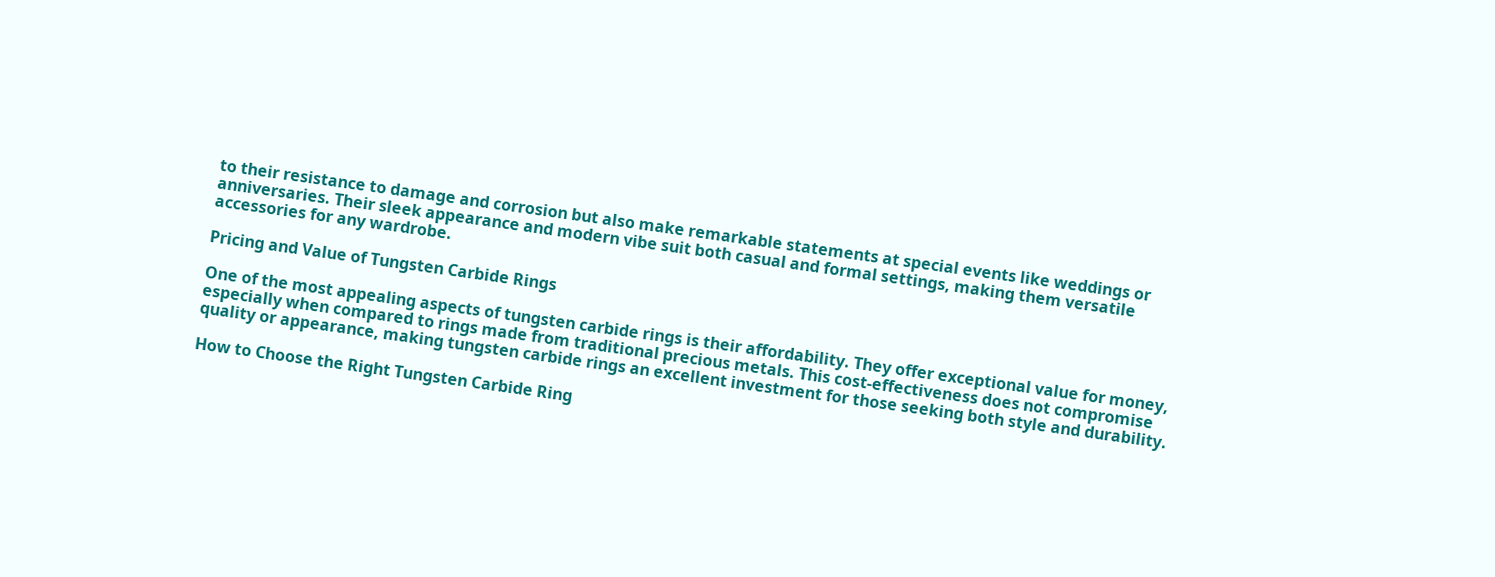to their resistance to damage and corrosion but also make remarkable statements at special events like weddings or anniversaries. Their sleek appearance and modern vibe suit both casual and formal settings, making them versatile accessories for any wardrobe.

Pricing and Value of Tungsten Carbide Rings

One of the most appealing aspects of tungsten carbide rings is their affordability. They offer exceptional value for money, especially when compared to rings made from traditional precious metals. This cost-effectiveness does not compromise quality or appearance, making tungsten carbide rings an excellent investment for those seeking both style and durability.

How to Choose the Right Tungsten Carbide Ring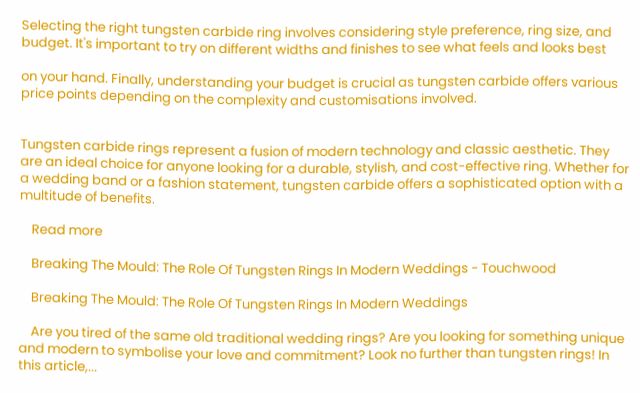Selecting the right tungsten carbide ring involves considering style preference, ring size, and budget. It's important to try on different widths and finishes to see what feels and looks best

on your hand. Finally, understanding your budget is crucial as tungsten carbide offers various price points depending on the complexity and customisations involved.


Tungsten carbide rings represent a fusion of modern technology and classic aesthetic. They are an ideal choice for anyone looking for a durable, stylish, and cost-effective ring. Whether for a wedding band or a fashion statement, tungsten carbide offers a sophisticated option with a multitude of benefits.

    Read more

    Breaking The Mould: The Role Of Tungsten Rings In Modern Weddings - Touchwood

    Breaking The Mould: The Role Of Tungsten Rings In Modern Weddings

    Are you tired of the same old traditional wedding rings? Are you looking for something unique and modern to symbolise your love and commitment? Look no further than tungsten rings! In this article,...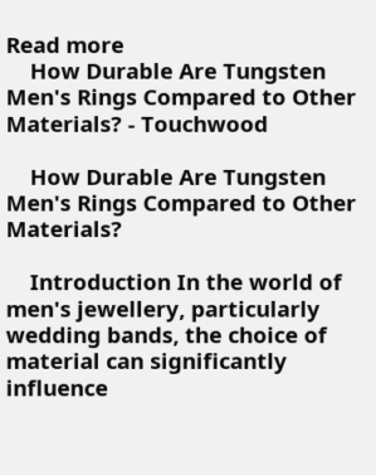Read more
    How Durable Are Tungsten Men's Rings Compared to Other Materials? - Touchwood

    How Durable Are Tungsten Men's Rings Compared to Other Materials?

    Introduction In the world of men's jewellery, particularly wedding bands, the choice of material can significantly influence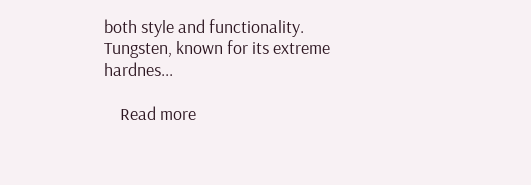both style and functionality. Tungsten, known for its extreme hardnes...

    Read more